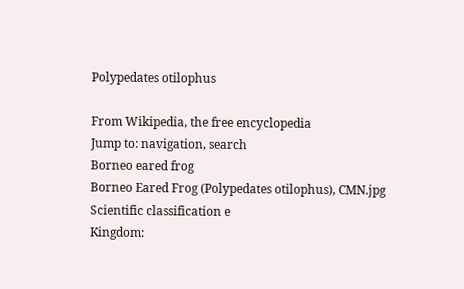Polypedates otilophus

From Wikipedia, the free encyclopedia
Jump to: navigation, search
Borneo eared frog
Borneo Eared Frog (Polypedates otilophus), CMN.jpg
Scientific classification e
Kingdom: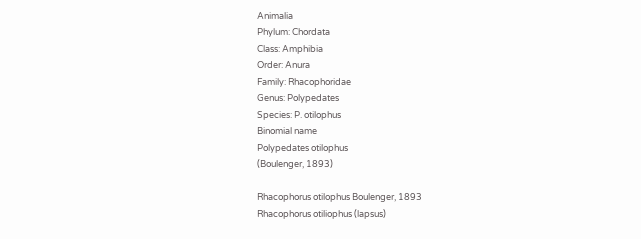Animalia
Phylum: Chordata
Class: Amphibia
Order: Anura
Family: Rhacophoridae
Genus: Polypedates
Species: P. otilophus
Binomial name
Polypedates otilophus
(Boulenger, 1893)

Rhacophorus otilophus Boulenger, 1893
Rhacophorus otiliophus (lapsus)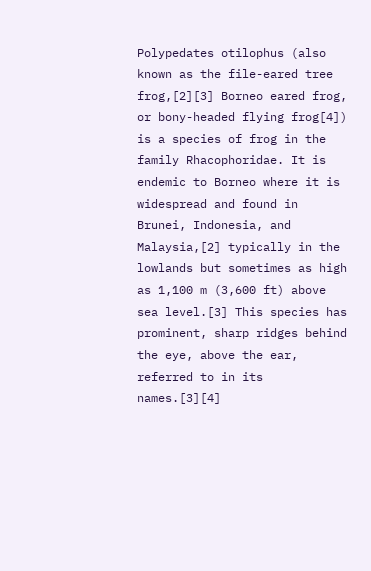Polypedates otilophus (also known as the file-eared tree frog,[2][3] Borneo eared frog, or bony-headed flying frog[4]) is a species of frog in the family Rhacophoridae. It is endemic to Borneo where it is widespread and found in Brunei, Indonesia, and Malaysia,[2] typically in the lowlands but sometimes as high as 1,100 m (3,600 ft) above sea level.[3] This species has prominent, sharp ridges behind the eye, above the ear, referred to in its names.[3][4]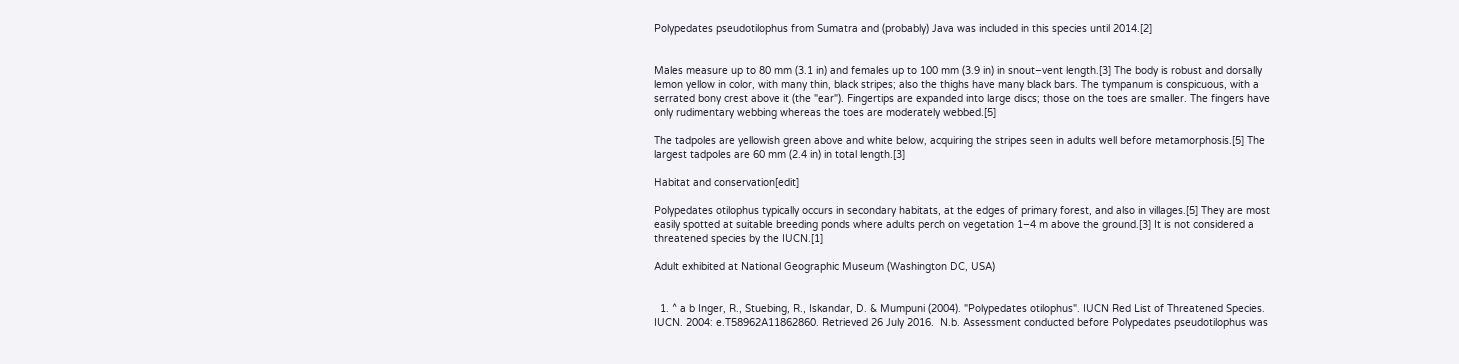Polypedates pseudotilophus from Sumatra and (probably) Java was included in this species until 2014.[2]


Males measure up to 80 mm (3.1 in) and females up to 100 mm (3.9 in) in snout–vent length.[3] The body is robust and dorsally lemon yellow in color, with many thin, black stripes; also the thighs have many black bars. The tympanum is conspicuous, with a serrated bony crest above it (the "ear"). Fingertips are expanded into large discs; those on the toes are smaller. The fingers have only rudimentary webbing whereas the toes are moderately webbed.[5]

The tadpoles are yellowish green above and white below, acquiring the stripes seen in adults well before metamorphosis.[5] The largest tadpoles are 60 mm (2.4 in) in total length.[3]

Habitat and conservation[edit]

Polypedates otilophus typically occurs in secondary habitats, at the edges of primary forest, and also in villages.[5] They are most easily spotted at suitable breeding ponds where adults perch on vegetation 1–4 m above the ground.[3] It is not considered a threatened species by the IUCN.[1]

Adult exhibited at National Geographic Museum (Washington DC, USA)


  1. ^ a b Inger, R., Stuebing, R., Iskandar, D. & Mumpuni (2004). "Polypedates otilophus". IUCN Red List of Threatened Species. IUCN. 2004: e.T58962A11862860. Retrieved 26 July 2016.  N.b. Assessment conducted before Polypedates pseudotilophus was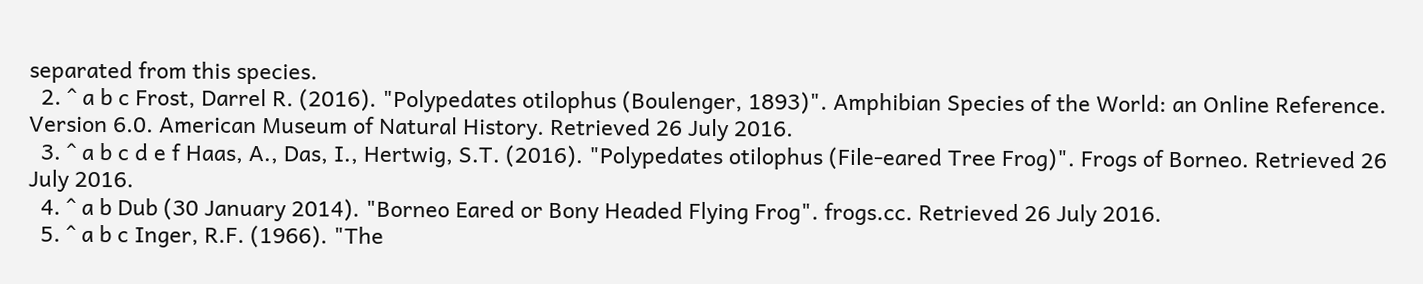separated from this species.
  2. ^ a b c Frost, Darrel R. (2016). "Polypedates otilophus (Boulenger, 1893)". Amphibian Species of the World: an Online Reference. Version 6.0. American Museum of Natural History. Retrieved 26 July 2016.
  3. ^ a b c d e f Haas, A., Das, I., Hertwig, S.T. (2016). "Polypedates otilophus (File-eared Tree Frog)". Frogs of Borneo. Retrieved 26 July 2016.
  4. ^ a b Dub (30 January 2014). "Borneo Eared or Bony Headed Flying Frog". frogs.cc. Retrieved 26 July 2016.
  5. ^ a b c Inger, R.F. (1966). "The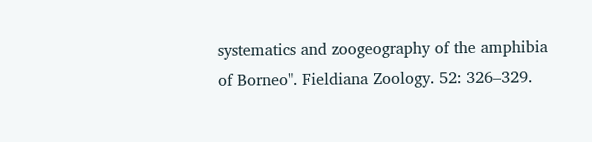systematics and zoogeography of the amphibia of Borneo". Fieldiana Zoology. 52: 326–329.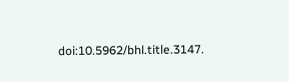doi:10.5962/bhl.title.3147.